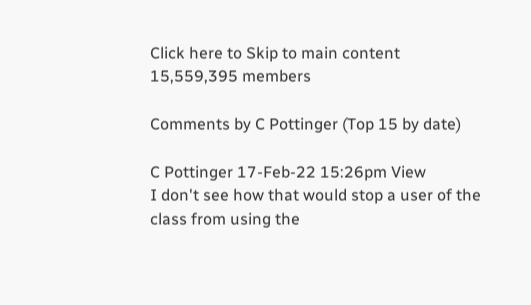Click here to Skip to main content
15,559,395 members

Comments by C Pottinger (Top 15 by date)

C Pottinger 17-Feb-22 15:26pm View
I don't see how that would stop a user of the class from using the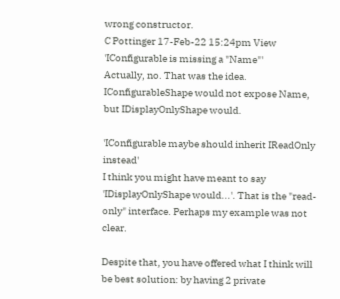wrong constructor.
C Pottinger 17-Feb-22 15:24pm View
'IConfigurable is missing a "Name"'
Actually, no. That was the idea. IConfigurableShape would not expose Name, but IDisplayOnlyShape would.

'IConfigurable maybe should inherit IReadOnly instead'
I think you might have meant to say 'IDisplayOnlyShape would...'. That is the "read-only" interface. Perhaps my example was not clear.

Despite that, you have offered what I think will be best solution: by having 2 private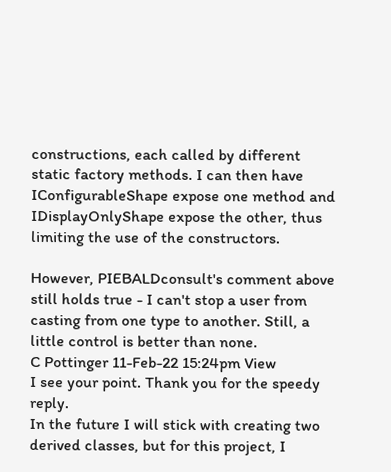constructions, each called by different static factory methods. I can then have IConfigurableShape expose one method and IDisplayOnlyShape expose the other, thus limiting the use of the constructors.

However, PIEBALDconsult's comment above still holds true - I can't stop a user from casting from one type to another. Still, a little control is better than none.
C Pottinger 11-Feb-22 15:24pm View
I see your point. Thank you for the speedy reply.
In the future I will stick with creating two derived classes, but for this project, I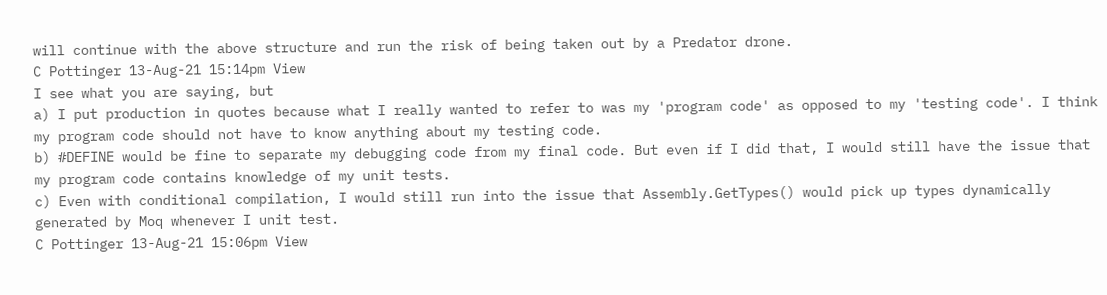will continue with the above structure and run the risk of being taken out by a Predator drone.
C Pottinger 13-Aug-21 15:14pm View
I see what you are saying, but
a) I put production in quotes because what I really wanted to refer to was my 'program code' as opposed to my 'testing code'. I think my program code should not have to know anything about my testing code.
b) #DEFINE would be fine to separate my debugging code from my final code. But even if I did that, I would still have the issue that my program code contains knowledge of my unit tests.
c) Even with conditional compilation, I would still run into the issue that Assembly.GetTypes() would pick up types dynamically generated by Moq whenever I unit test.
C Pottinger 13-Aug-21 15:06pm View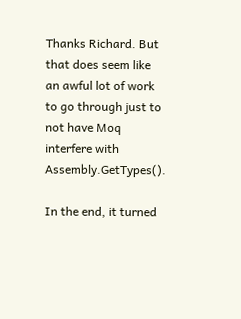Thanks Richard. But that does seem like an awful lot of work to go through just to not have Moq interfere with Assembly.GetTypes().

In the end, it turned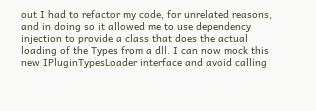out I had to refactor my code, for unrelated reasons, and in doing so it allowed me to use dependency injection to provide a class that does the actual loading of the Types from a dll. I can now mock this new IPluginTypesLoader interface and avoid calling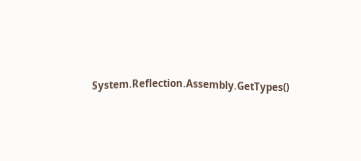System.Reflection.Assembly.GetTypes()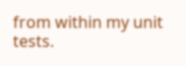from within my unit tests.